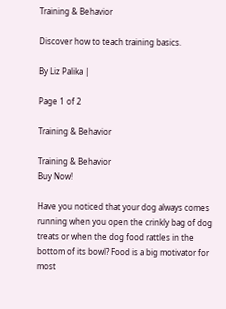Training & Behavior

Discover how to teach training basics.

By Liz Palika |

Page 1 of 2

Training & Behavior

Training & Behavior
Buy Now!

Have you noticed that your dog always comes running when you open the crinkly bag of dog treats or when the dog food rattles in the bottom of its bowl? Food is a big motivator for most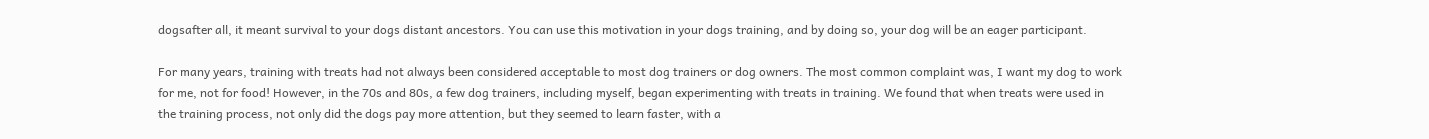dogsafter all, it meant survival to your dogs distant ancestors. You can use this motivation in your dogs training, and by doing so, your dog will be an eager participant.

For many years, training with treats had not always been considered acceptable to most dog trainers or dog owners. The most common complaint was, I want my dog to work for me, not for food! However, in the 70s and 80s, a few dog trainers, including myself, began experimenting with treats in training. We found that when treats were used in the training process, not only did the dogs pay more attention, but they seemed to learn faster, with a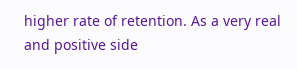higher rate of retention. As a very real and positive side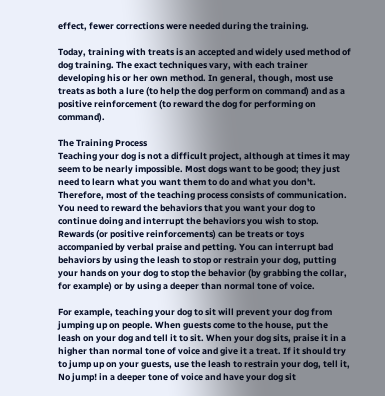effect, fewer corrections were needed during the training.

Today, training with treats is an accepted and widely used method of dog training. The exact techniques vary, with each trainer developing his or her own method. In general, though, most use treats as both a lure (to help the dog perform on command) and as a positive reinforcement (to reward the dog for performing on command).

The Training Process
Teaching your dog is not a difficult project, although at times it may seem to be nearly impossible. Most dogs want to be good; they just need to learn what you want them to do and what you don't. Therefore, most of the teaching process consists of communication. You need to reward the behaviors that you want your dog to continue doing and interrupt the behaviors you wish to stop. Rewards (or positive reinforcements) can be treats or toys accompanied by verbal praise and petting. You can interrupt bad behaviors by using the leash to stop or restrain your dog, putting your hands on your dog to stop the behavior (by grabbing the collar, for example) or by using a deeper than normal tone of voice.

For example, teaching your dog to sit will prevent your dog from jumping up on people. When guests come to the house, put the leash on your dog and tell it to sit. When your dog sits, praise it in a higher than normal tone of voice and give it a treat. If it should try to jump up on your guests, use the leash to restrain your dog, tell it, No jump! in a deeper tone of voice and have your dog sit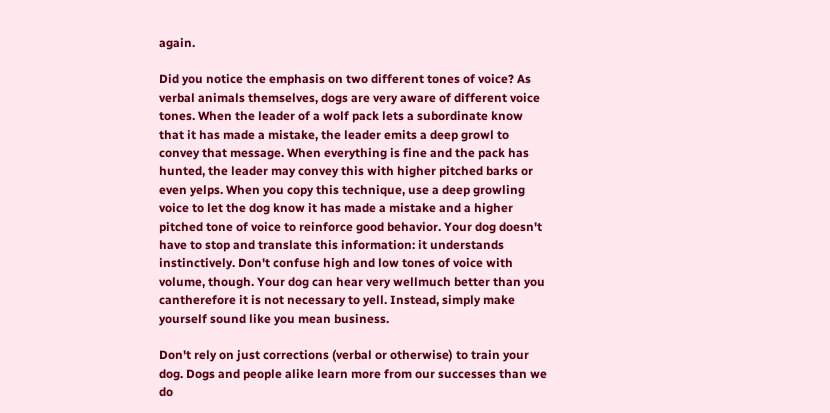again.

Did you notice the emphasis on two different tones of voice? As verbal animals themselves, dogs are very aware of different voice tones. When the leader of a wolf pack lets a subordinate know that it has made a mistake, the leader emits a deep growl to convey that message. When everything is fine and the pack has hunted, the leader may convey this with higher pitched barks or even yelps. When you copy this technique, use a deep growling voice to let the dog know it has made a mistake and a higher pitched tone of voice to reinforce good behavior. Your dog doesn't have to stop and translate this information: it understands instinctively. Don't confuse high and low tones of voice with volume, though. Your dog can hear very wellmuch better than you cantherefore it is not necessary to yell. Instead, simply make yourself sound like you mean business.

Don't rely on just corrections (verbal or otherwise) to train your dog. Dogs and people alike learn more from our successes than we do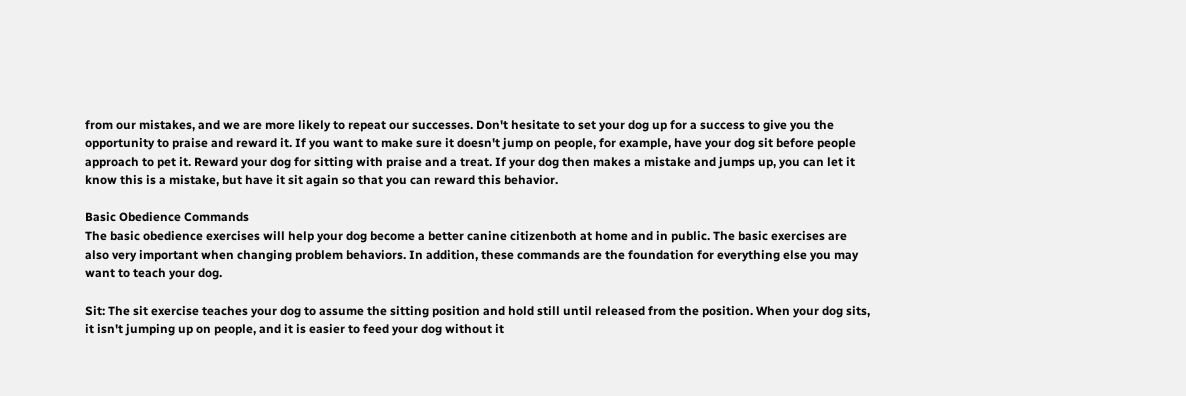from our mistakes, and we are more likely to repeat our successes. Don't hesitate to set your dog up for a success to give you the opportunity to praise and reward it. If you want to make sure it doesn't jump on people, for example, have your dog sit before people approach to pet it. Reward your dog for sitting with praise and a treat. If your dog then makes a mistake and jumps up, you can let it know this is a mistake, but have it sit again so that you can reward this behavior.

Basic Obedience Commands
The basic obedience exercises will help your dog become a better canine citizenboth at home and in public. The basic exercises are also very important when changing problem behaviors. In addition, these commands are the foundation for everything else you may want to teach your dog.

Sit: The sit exercise teaches your dog to assume the sitting position and hold still until released from the position. When your dog sits, it isn't jumping up on people, and it is easier to feed your dog without it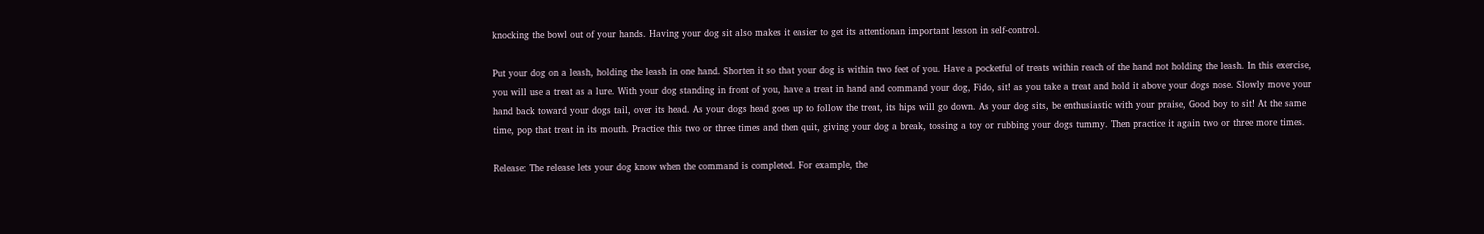knocking the bowl out of your hands. Having your dog sit also makes it easier to get its attentionan important lesson in self-control.

Put your dog on a leash, holding the leash in one hand. Shorten it so that your dog is within two feet of you. Have a pocketful of treats within reach of the hand not holding the leash. In this exercise, you will use a treat as a lure. With your dog standing in front of you, have a treat in hand and command your dog, Fido, sit! as you take a treat and hold it above your dogs nose. Slowly move your hand back toward your dogs tail, over its head. As your dogs head goes up to follow the treat, its hips will go down. As your dog sits, be enthusiastic with your praise, Good boy to sit! At the same time, pop that treat in its mouth. Practice this two or three times and then quit, giving your dog a break, tossing a toy or rubbing your dogs tummy. Then practice it again two or three more times.

Release: The release lets your dog know when the command is completed. For example, the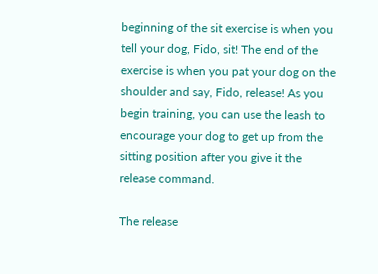beginning of the sit exercise is when you tell your dog, Fido, sit! The end of the exercise is when you pat your dog on the shoulder and say, Fido, release! As you begin training, you can use the leash to encourage your dog to get up from the sitting position after you give it the release command.

The release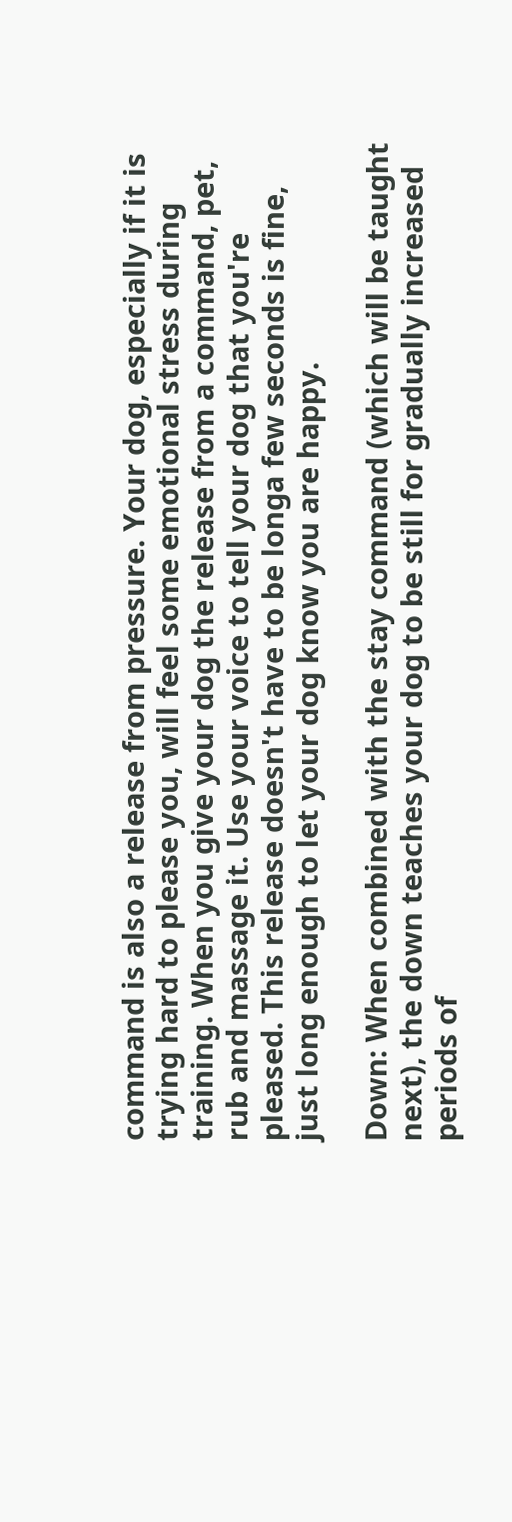command is also a release from pressure. Your dog, especially if it is trying hard to please you, will feel some emotional stress during training. When you give your dog the release from a command, pet, rub and massage it. Use your voice to tell your dog that you're pleased. This release doesn't have to be longa few seconds is fine, just long enough to let your dog know you are happy.

Down: When combined with the stay command (which will be taught next), the down teaches your dog to be still for gradually increased periods of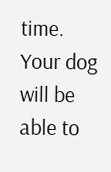time. Your dog will be able to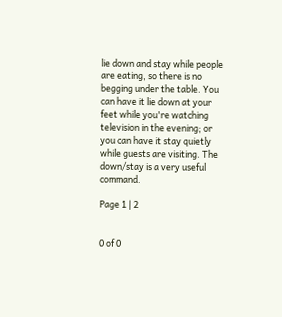lie down and stay while people are eating, so there is no begging under the table. You can have it lie down at your feet while you're watching television in the evening; or you can have it stay quietly while guests are visiting. The down/stay is a very useful command.

Page 1 | 2


0 of 0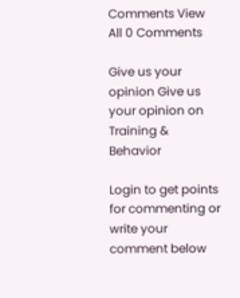Comments View All 0 Comments

Give us your opinion Give us your opinion on Training & Behavior

Login to get points for commenting or write your comment below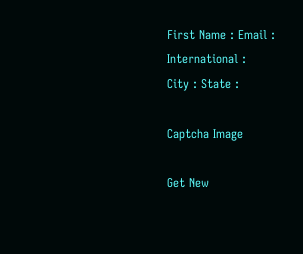First Name : Email :
International :
City : State :

Captcha Image

Get New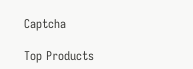Captcha

Top Products